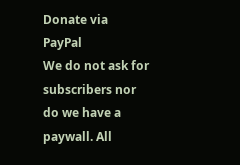Donate via PayPal
We do not ask for subscribers nor do we have a paywall. All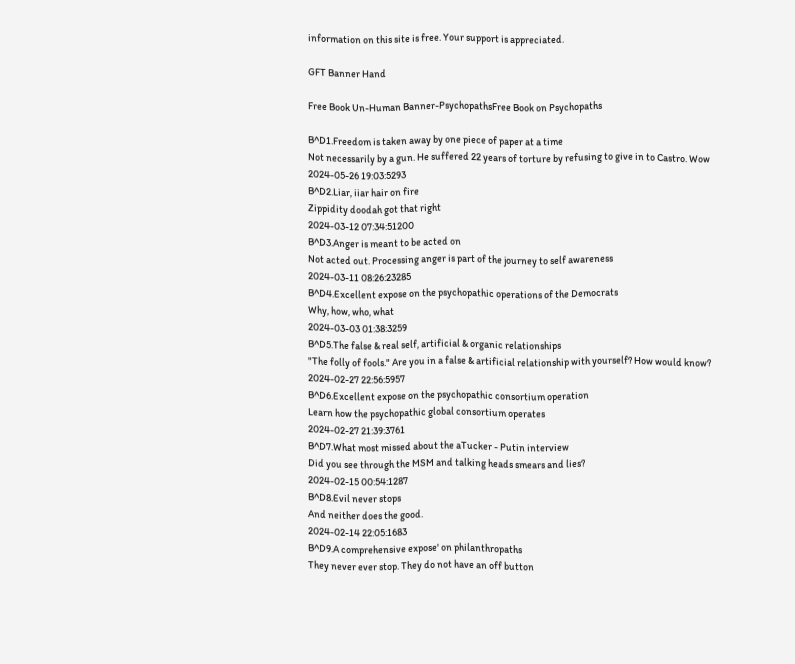information on this site is free. Your support is appreciated.

GFT Banner Hand

Free Book Un-Human Banner-PsychopathsFree Book on Psychopaths

B^D1.Freedom is taken away by one piece of paper at a time
Not necessarily by a gun. He suffered 22 years of torture by refusing to give in to Castro. Wow
2024-05-26 19:03:5293
B^D2.Liar, iiar hair on fire
Zippidity doodah got that right
2024-03-12 07:34:51200
B^D3.Anger is meant to be acted on
Not acted out. Processing anger is part of the journey to self awareness
2024-03-11 08:26:23285
B^D4.Excellent expose on the psychopathic operations of the Democrats
Why, how, who, what
2024-03-03 01:38:3259
B^D5.The false & real self, artificial & organic relationships
"The folly of fools." Are you in a false & artificial relationship with yourself? How would know?
2024-02-27 22:56:5957
B^D6.Excellent expose on the psychopathic consortium operation
Learn how the psychopathic global consortium operates
2024-02-27 21:39:3761
B^D7.What most missed about the aTucker - Putin interview
Did you see through the MSM and talking heads smears and lies?
2024-02-15 00:54:1287
B^D8.Evil never stops
And neither does the good.
2024-02-14 22:05:1683
B^D9.A comprehensive expose' on philanthropaths
They never ever stop. They do not have an off button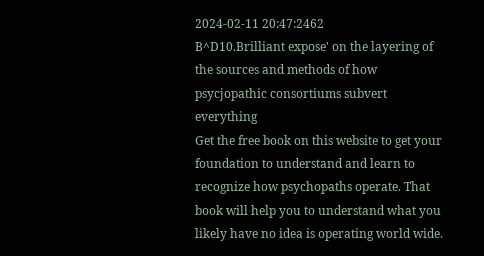2024-02-11 20:47:2462
B^D10.Brilliant expose' on the layering of the sources and methods of how psycjopathic consortiums subvert everything
Get the free book on this website to get your foundation to understand and learn to recognize how psychopaths operate. That book will help you to understand what you likely have no idea is operating world wide.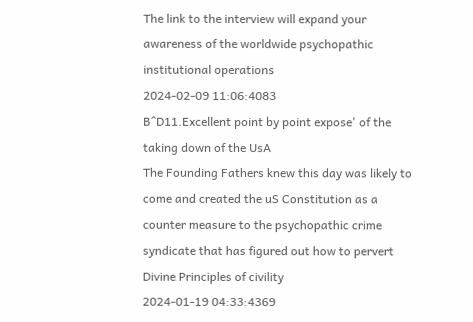The link to the interview will expand your awareness of the worldwide psychopathic institutional operations
2024-02-09 11:06:4083
B^D11.Excellent point by point expose' of the taking down of the UsA
The Founding Fathers knew this day was likely to come and created the uS Constitution as a counter measure to the psychopathic crime syndicate that has figured out how to pervert Divine Principles of civility
2024-01-19 04:33:4369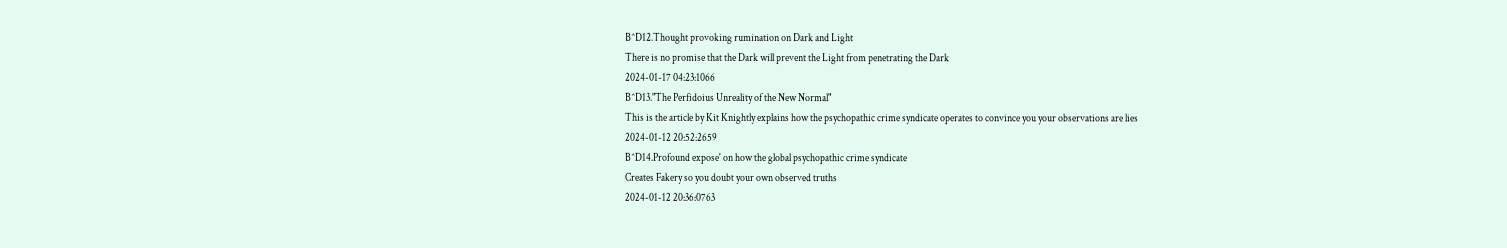B^D12.Thought provoking rumination on Dark and Light
There is no promise that the Dark will prevent the Light from penetrating the Dark
2024-01-17 04:23:1066
B^D13."The Perfidoius Unreality of the New Normal"
This is the article by Kit Knightly explains how the psychopathic crime syndicate operates to convince you your observations are lies
2024-01-12 20:52:2659
B^D14.Profound expose' on how the global psychopathic crime syndicate
Creates Fakery so you doubt your own observed truths
2024-01-12 20:36:0763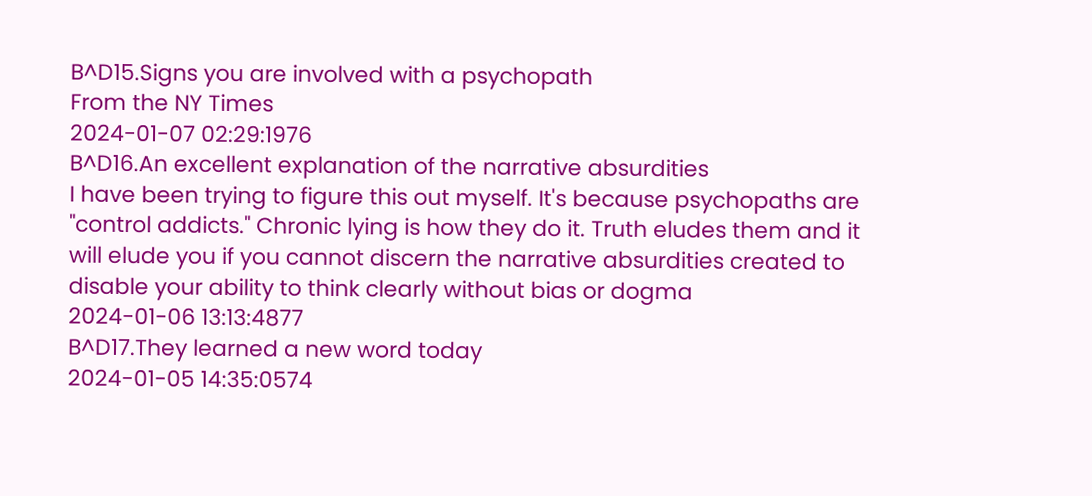B^D15.Signs you are involved with a psychopath
From the NY Times
2024-01-07 02:29:1976
B^D16.An excellent explanation of the narrative absurdities
I have been trying to figure this out myself. It's because psychopaths are "control addicts." Chronic lying is how they do it. Truth eludes them and it will elude you if you cannot discern the narrative absurdities created to disable your ability to think clearly without bias or dogma
2024-01-06 13:13:4877
B^D17.They learned a new word today
2024-01-05 14:35:0574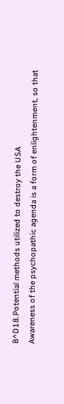B^D18.Potential methods utilized to destroy the USA
Awareness of the psychopathic agenda is a form of enlightenment, so that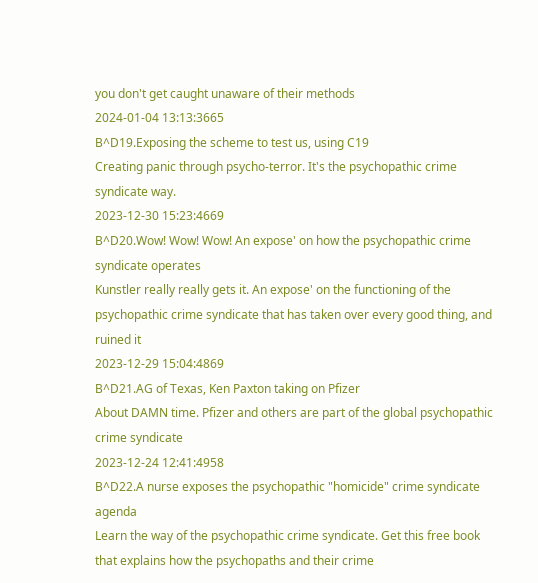you don't get caught unaware of their methods
2024-01-04 13:13:3665
B^D19.Exposing the scheme to test us, using C19
Creating panic through psycho-terror. It's the psychopathic crime syndicate way.
2023-12-30 15:23:4669
B^D20.Wow! Wow! Wow! An expose' on how the psychopathic crime syndicate operates
Kunstler really really gets it. An expose' on the functioning of the psychopathic crime syndicate that has taken over every good thing, and ruined it
2023-12-29 15:04:4869
B^D21.AG of Texas, Ken Paxton taking on Pfizer
About DAMN time. Pfizer and others are part of the global psychopathic crime syndicate
2023-12-24 12:41:4958
B^D22.A nurse exposes the psychopathic "homicide" crime syndicate agenda
Learn the way of the psychopathic crime syndicate. Get this free book that explains how the psychopaths and their crime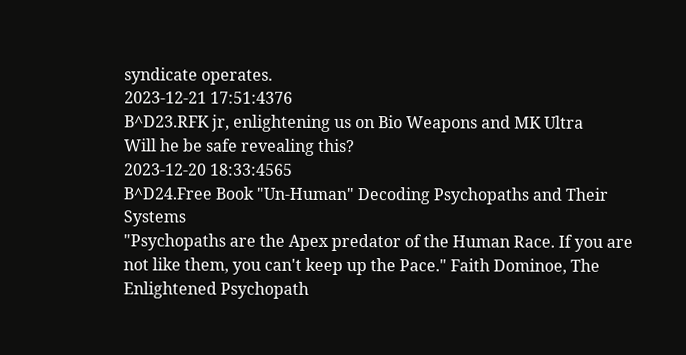syndicate operates.
2023-12-21 17:51:4376
B^D23.RFK jr, enlightening us on Bio Weapons and MK Ultra
Will he be safe revealing this?
2023-12-20 18:33:4565
B^D24.Free Book "Un-Human" Decoding Psychopaths and Their Systems
"Psychopaths are the Apex predator of the Human Race. If you are not like them, you can't keep up the Pace." Faith Dominoe, The Enlightened Psychopath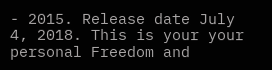- 2015. Release date July 4, 2018. This is your your personal Freedom and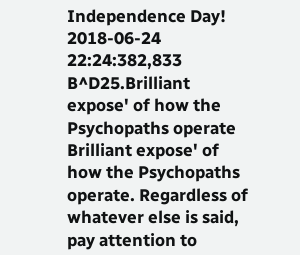Independence Day!
2018-06-24 22:24:382,833
B^D25.Brilliant expose' of how the Psychopaths operate
Brilliant expose' of how the Psychopaths operate. Regardless of whatever else is said, pay attention to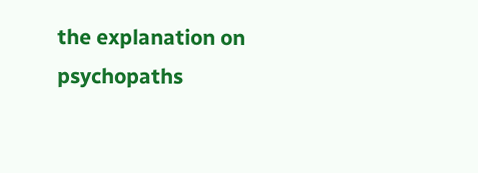the explanation on psychopaths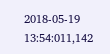2018-05-19 13:54:011,142